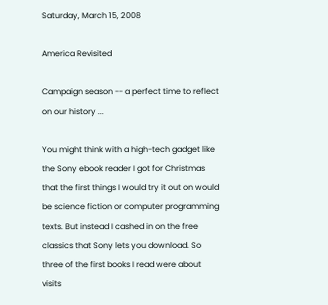Saturday, March 15, 2008

America Revisited

Campaign season -- a perfect time to reflect on our history ...

You might think with a high-tech gadget like the Sony ebook reader I got for Christmas that the first things I would try it out on would be science fiction or computer programming texts. But instead I cashed in on the free classics that Sony lets you download. So three of the first books I read were about visits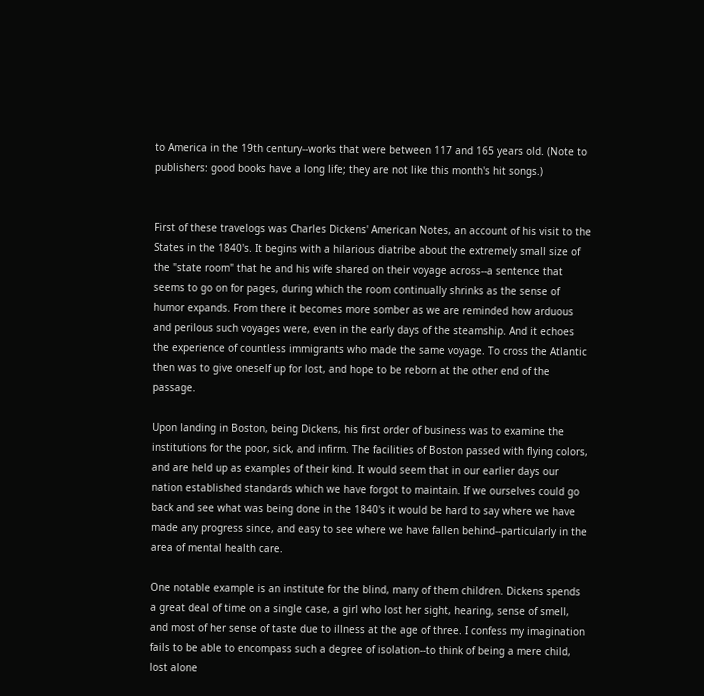to America in the 19th century--works that were between 117 and 165 years old. (Note to publishers: good books have a long life; they are not like this month's hit songs.)


First of these travelogs was Charles Dickens' American Notes, an account of his visit to the States in the 1840's. It begins with a hilarious diatribe about the extremely small size of the "state room" that he and his wife shared on their voyage across--a sentence that seems to go on for pages, during which the room continually shrinks as the sense of humor expands. From there it becomes more somber as we are reminded how arduous and perilous such voyages were, even in the early days of the steamship. And it echoes the experience of countless immigrants who made the same voyage. To cross the Atlantic then was to give oneself up for lost, and hope to be reborn at the other end of the passage.

Upon landing in Boston, being Dickens, his first order of business was to examine the institutions for the poor, sick, and infirm. The facilities of Boston passed with flying colors, and are held up as examples of their kind. It would seem that in our earlier days our nation established standards which we have forgot to maintain. If we ourselves could go back and see what was being done in the 1840's it would be hard to say where we have made any progress since, and easy to see where we have fallen behind--particularly in the area of mental health care.

One notable example is an institute for the blind, many of them children. Dickens spends a great deal of time on a single case, a girl who lost her sight, hearing, sense of smell, and most of her sense of taste due to illness at the age of three. I confess my imagination fails to be able to encompass such a degree of isolation--to think of being a mere child, lost alone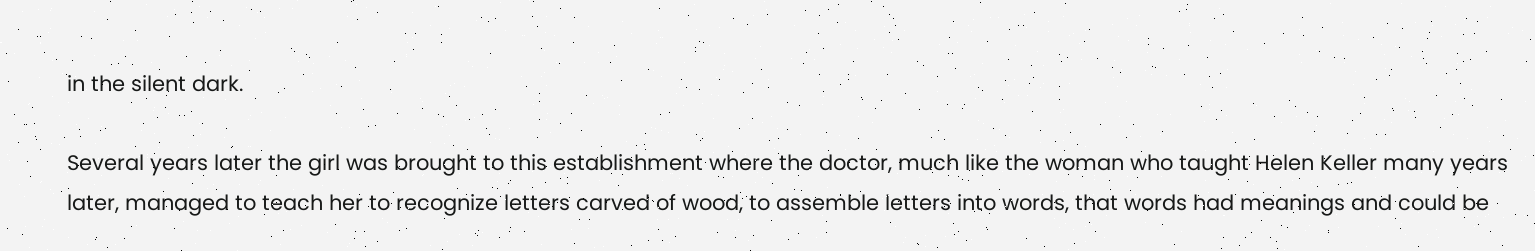in the silent dark.

Several years later the girl was brought to this establishment where the doctor, much like the woman who taught Helen Keller many years later, managed to teach her to recognize letters carved of wood, to assemble letters into words, that words had meanings and could be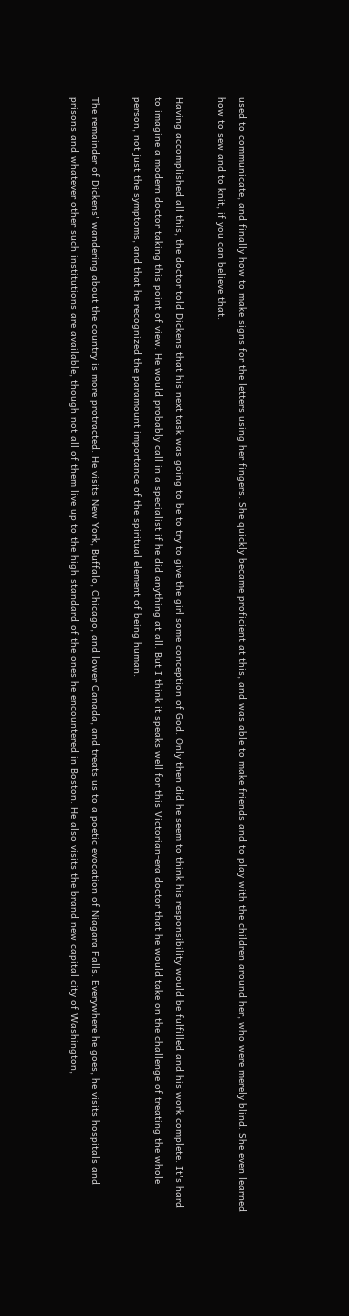used to communicate, and finally how to make signs for the letters using her fingers. She quickly became proficient at this, and was able to make friends and to play with the children around her, who were merely blind. She even learned how to sew and to knit, if you can believe that.

Having accomplished all this, the doctor told Dickens that his next task was going to be to try to give the girl some conception of God. Only then did he seem to think his responsibility would be fulfilled and his work complete. It's hard to imagine a modern doctor taking this point of view. He would probably call in a specialist if he did anything at all. But I think it speaks well for this Victorian-era doctor that he would take on the challenge of treating the whole person, not just the symptoms, and that he recognized the paramount importance of the spiritual element of being human.

The remainder of Dickens' wandering about the country is more protracted. He visits New York, Buffalo, Chicago, and lower Canada, and treats us to a poetic evocation of Niagara Falls. Everywhere he goes, he visits hospitals and prisons and whatever other such institutions are available, though not all of them live up to the high standard of the ones he encountered in Boston. He also visits the brand new capital city of Washington,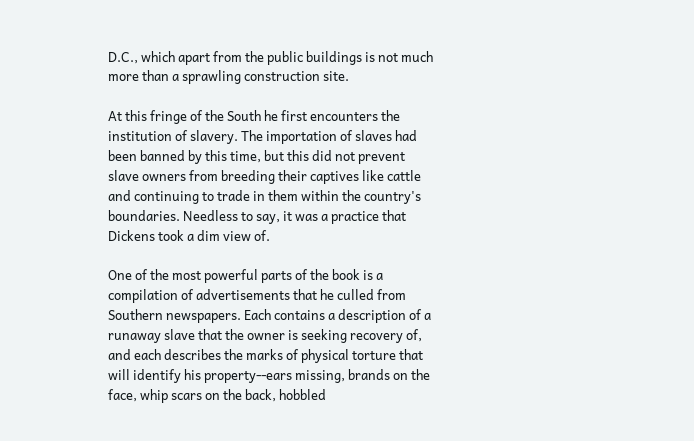D.C., which apart from the public buildings is not much more than a sprawling construction site.

At this fringe of the South he first encounters the institution of slavery. The importation of slaves had been banned by this time, but this did not prevent slave owners from breeding their captives like cattle and continuing to trade in them within the country's boundaries. Needless to say, it was a practice that Dickens took a dim view of.

One of the most powerful parts of the book is a compilation of advertisements that he culled from Southern newspapers. Each contains a description of a runaway slave that the owner is seeking recovery of, and each describes the marks of physical torture that will identify his property--ears missing, brands on the face, whip scars on the back, hobbled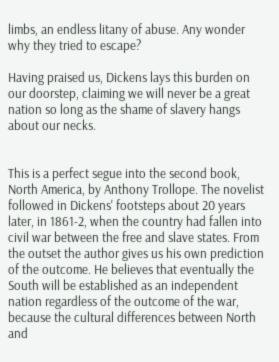limbs, an endless litany of abuse. Any wonder why they tried to escape?

Having praised us, Dickens lays this burden on our doorstep, claiming we will never be a great nation so long as the shame of slavery hangs about our necks.


This is a perfect segue into the second book, North America, by Anthony Trollope. The novelist followed in Dickens' footsteps about 20 years later, in 1861-2, when the country had fallen into civil war between the free and slave states. From the outset the author gives us his own prediction of the outcome. He believes that eventually the South will be established as an independent nation regardless of the outcome of the war, because the cultural differences between North and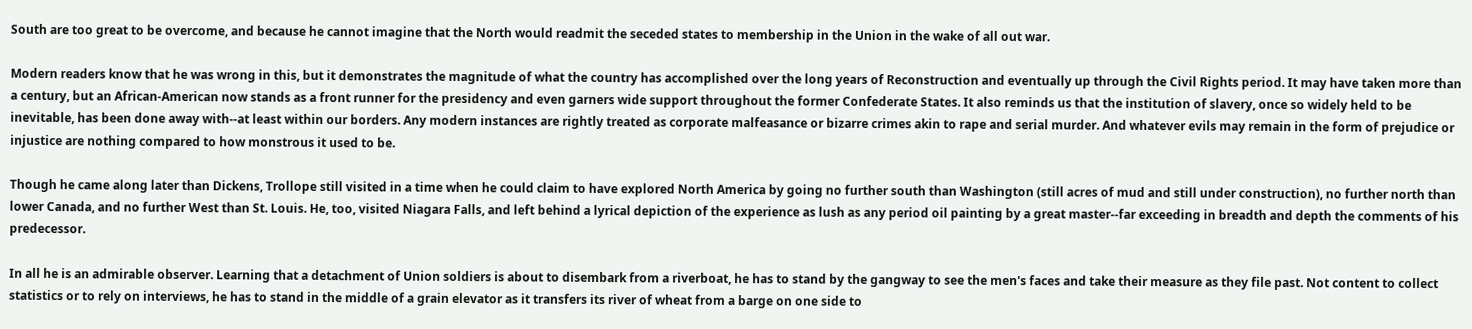South are too great to be overcome, and because he cannot imagine that the North would readmit the seceded states to membership in the Union in the wake of all out war.

Modern readers know that he was wrong in this, but it demonstrates the magnitude of what the country has accomplished over the long years of Reconstruction and eventually up through the Civil Rights period. It may have taken more than a century, but an African-American now stands as a front runner for the presidency and even garners wide support throughout the former Confederate States. It also reminds us that the institution of slavery, once so widely held to be inevitable, has been done away with--at least within our borders. Any modern instances are rightly treated as corporate malfeasance or bizarre crimes akin to rape and serial murder. And whatever evils may remain in the form of prejudice or injustice are nothing compared to how monstrous it used to be.

Though he came along later than Dickens, Trollope still visited in a time when he could claim to have explored North America by going no further south than Washington (still acres of mud and still under construction), no further north than lower Canada, and no further West than St. Louis. He, too, visited Niagara Falls, and left behind a lyrical depiction of the experience as lush as any period oil painting by a great master--far exceeding in breadth and depth the comments of his predecessor.

In all he is an admirable observer. Learning that a detachment of Union soldiers is about to disembark from a riverboat, he has to stand by the gangway to see the men's faces and take their measure as they file past. Not content to collect statistics or to rely on interviews, he has to stand in the middle of a grain elevator as it transfers its river of wheat from a barge on one side to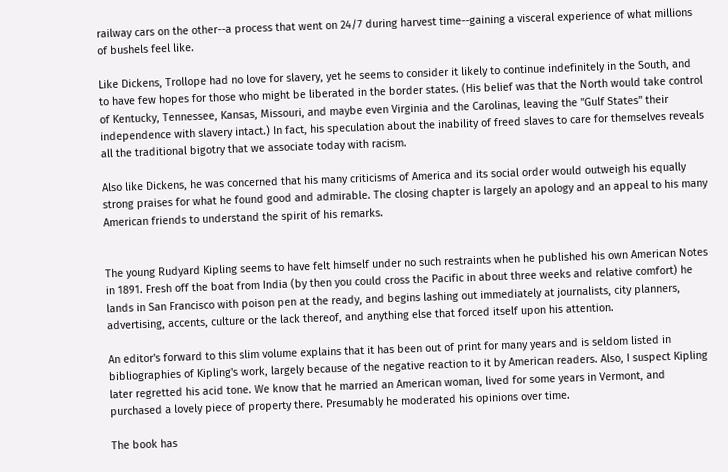railway cars on the other--a process that went on 24/7 during harvest time--gaining a visceral experience of what millions of bushels feel like.

Like Dickens, Trollope had no love for slavery, yet he seems to consider it likely to continue indefinitely in the South, and to have few hopes for those who might be liberated in the border states. (His belief was that the North would take control of Kentucky, Tennessee, Kansas, Missouri, and maybe even Virginia and the Carolinas, leaving the "Gulf States" their independence with slavery intact.) In fact, his speculation about the inability of freed slaves to care for themselves reveals all the traditional bigotry that we associate today with racism.

Also like Dickens, he was concerned that his many criticisms of America and its social order would outweigh his equally strong praises for what he found good and admirable. The closing chapter is largely an apology and an appeal to his many American friends to understand the spirit of his remarks.


The young Rudyard Kipling seems to have felt himself under no such restraints when he published his own American Notes in 1891. Fresh off the boat from India (by then you could cross the Pacific in about three weeks and relative comfort) he lands in San Francisco with poison pen at the ready, and begins lashing out immediately at journalists, city planners, advertising, accents, culture or the lack thereof, and anything else that forced itself upon his attention.

An editor's forward to this slim volume explains that it has been out of print for many years and is seldom listed in bibliographies of Kipling's work, largely because of the negative reaction to it by American readers. Also, I suspect Kipling later regretted his acid tone. We know that he married an American woman, lived for some years in Vermont, and purchased a lovely piece of property there. Presumably he moderated his opinions over time.

The book has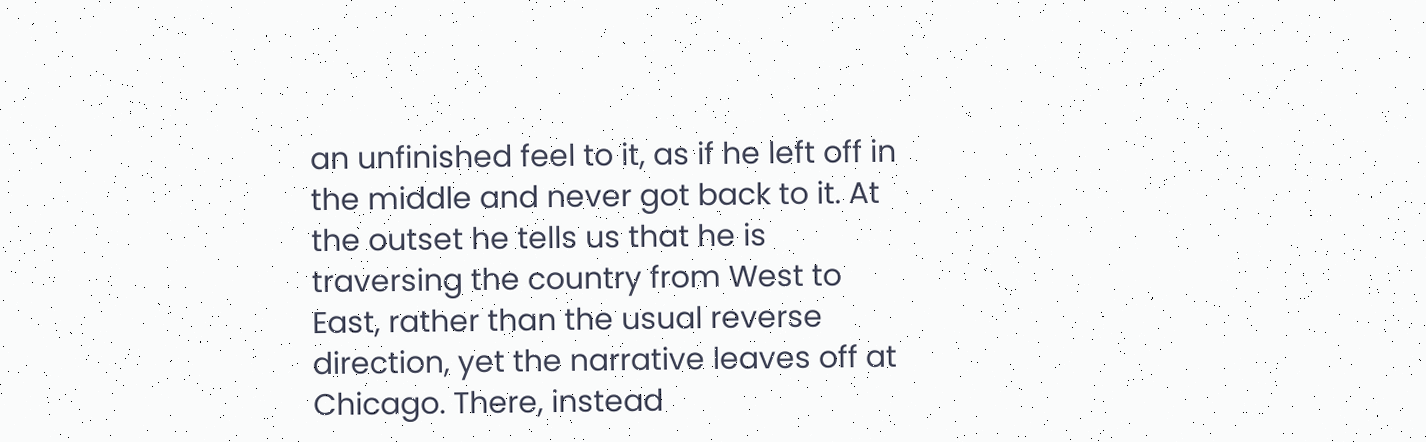an unfinished feel to it, as if he left off in the middle and never got back to it. At the outset he tells us that he is traversing the country from West to East, rather than the usual reverse direction, yet the narrative leaves off at Chicago. There, instead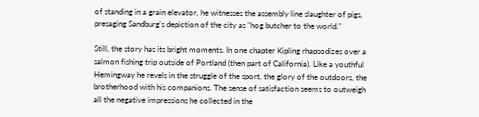of standing in a grain elevator, he witnesses the assembly line slaughter of pigs, presaging Sandburg's depiction of the city as "hog butcher to the world."

Still, the story has its bright moments. In one chapter Kipling rhapsodizes over a salmon fishing trip outside of Portland (then part of California). Like a youthful Hemingway he revels in the struggle of the sport, the glory of the outdoors, the brotherhood with his companions. The sense of satisfaction seems to outweigh all the negative impressions he collected in the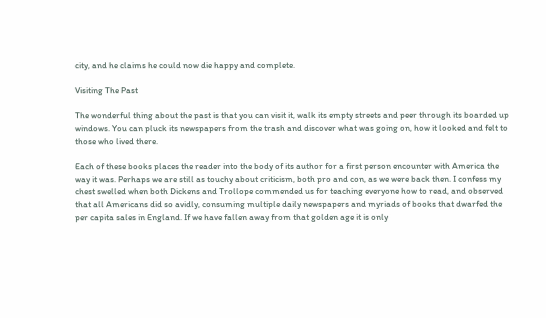city, and he claims he could now die happy and complete.

Visiting The Past

The wonderful thing about the past is that you can visit it, walk its empty streets and peer through its boarded up windows. You can pluck its newspapers from the trash and discover what was going on, how it looked and felt to those who lived there.

Each of these books places the reader into the body of its author for a first person encounter with America the way it was. Perhaps we are still as touchy about criticism, both pro and con, as we were back then. I confess my chest swelled when both Dickens and Trollope commended us for teaching everyone how to read, and observed that all Americans did so avidly, consuming multiple daily newspapers and myriads of books that dwarfed the per capita sales in England. If we have fallen away from that golden age it is only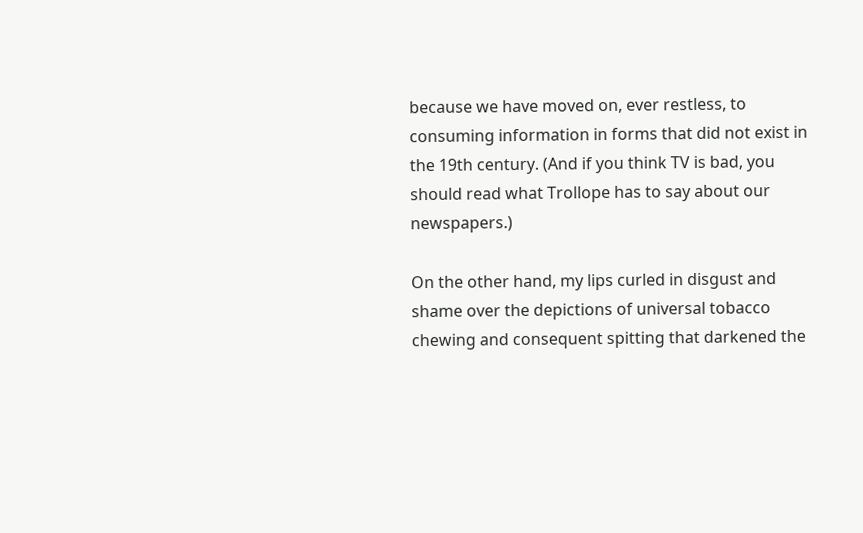because we have moved on, ever restless, to consuming information in forms that did not exist in the 19th century. (And if you think TV is bad, you should read what Trollope has to say about our newspapers.)

On the other hand, my lips curled in disgust and shame over the depictions of universal tobacco chewing and consequent spitting that darkened the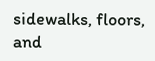sidewalks, floors, and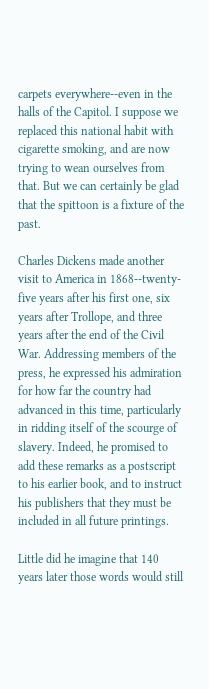carpets everywhere--even in the halls of the Capitol. I suppose we replaced this national habit with cigarette smoking, and are now trying to wean ourselves from that. But we can certainly be glad that the spittoon is a fixture of the past.

Charles Dickens made another visit to America in 1868--twenty-five years after his first one, six years after Trollope, and three years after the end of the Civil War. Addressing members of the press, he expressed his admiration for how far the country had advanced in this time, particularly in ridding itself of the scourge of slavery. Indeed, he promised to add these remarks as a postscript to his earlier book, and to instruct his publishers that they must be included in all future printings.

Little did he imagine that 140 years later those words would still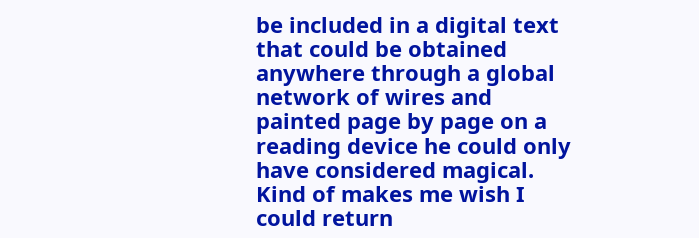be included in a digital text that could be obtained anywhere through a global network of wires and painted page by page on a reading device he could only have considered magical. Kind of makes me wish I could return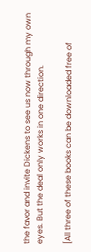the favor and invite Dickens to see us now through my own eyes. But the deal only works in one direction.

[All three of these books can be downloaded free of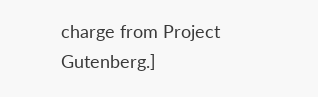charge from Project Gutenberg.]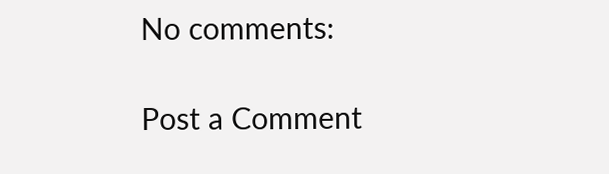No comments:

Post a Comment